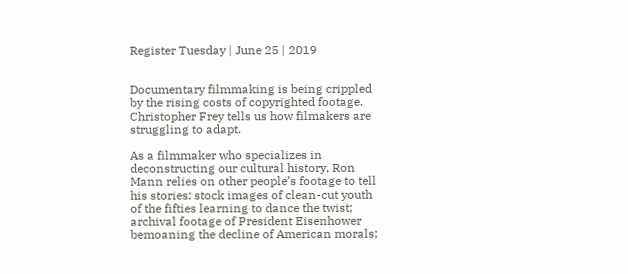Register Tuesday | June 25 | 2019


Documentary filmmaking is being crippled by the rising costs of copyrighted footage. Christopher Frey tells us how filmakers are struggling to adapt.

As a filmmaker who specializes in deconstructing our cultural history, Ron Mann relies on other people’s footage to tell his stories: stock images of clean-cut youth of the fifties learning to dance the twist; archival footage of President Eisenhower bemoaning the decline of American morals;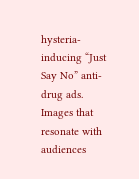hysteria-inducing “Just Say No” anti-drug ads. Images that resonate with audiences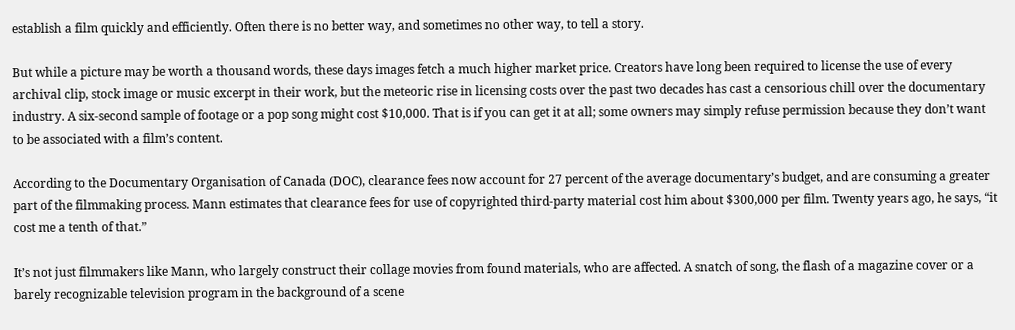establish a film quickly and efficiently. Often there is no better way, and sometimes no other way, to tell a story.

But while a picture may be worth a thousand words, these days images fetch a much higher market price. Creators have long been required to license the use of every archival clip, stock image or music excerpt in their work, but the meteoric rise in licensing costs over the past two decades has cast a censorious chill over the documentary industry. A six-second sample of footage or a pop song might cost $10,000. That is if you can get it at all; some owners may simply refuse permission because they don’t want to be associated with a film’s content.

According to the Documentary Organisation of Canada (DOC), clearance fees now account for 27 percent of the average documentary’s budget, and are consuming a greater part of the filmmaking process. Mann estimates that clearance fees for use of copyrighted third-party material cost him about $300,000 per film. Twenty years ago, he says, “it cost me a tenth of that.”

It’s not just filmmakers like Mann, who largely construct their collage movies from found materials, who are affected. A snatch of song, the flash of a magazine cover or a barely recognizable television program in the background of a scene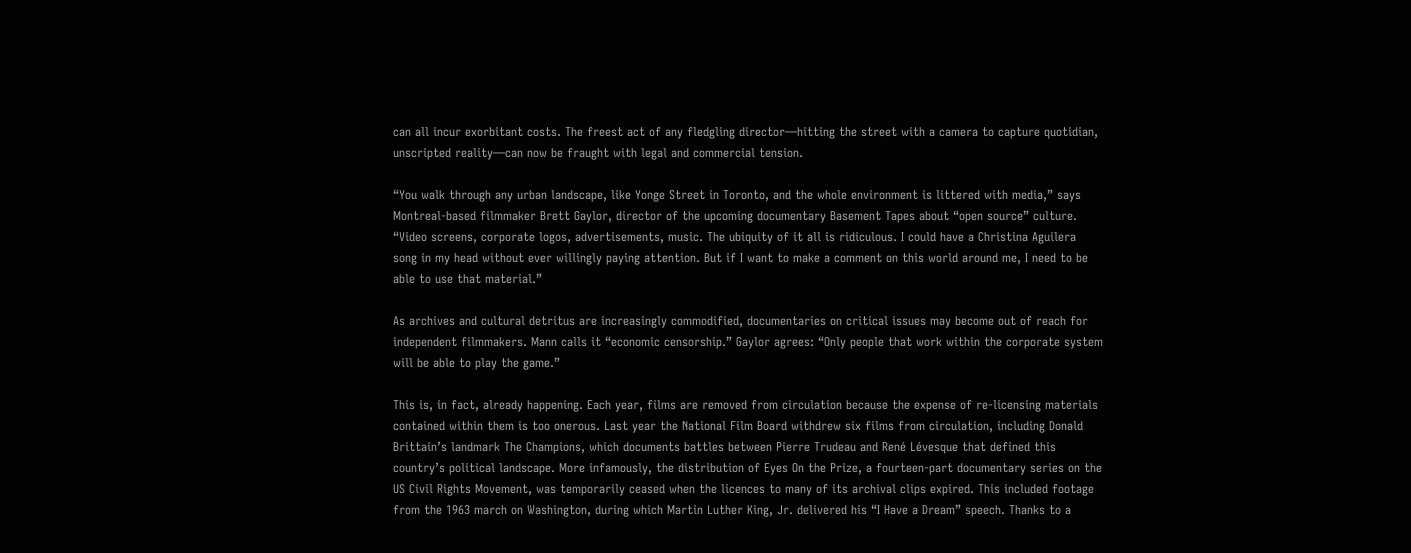can all incur exorbitant costs. The freest act of any fledgling director—hitting the street with a camera to capture quotidian, unscripted reality—can now be fraught with legal and commercial tension.

“You walk through any urban landscape, like Yonge Street in Toronto, and the whole environment is littered with media,” says Montreal-based filmmaker Brett Gaylor, director of the upcoming documentary Basement Tapes about “open source” culture. “Video screens, corporate logos, advertisements, music. The ubiquity of it all is ridiculous. I could have a Christina Aguilera song in my head without ever willingly paying attention. But if I want to make a comment on this world around me, I need to be able to use that material.”

As archives and cultural detritus are increasingly commodified, documentaries on critical issues may become out of reach for independent filmmakers. Mann calls it “economic censorship.” Gaylor agrees: “Only people that work within the corporate system will be able to play the game.”

This is, in fact, already happening. Each year, films are removed from circulation because the expense of re-licensing materials contained within them is too onerous. Last year the National Film Board withdrew six films from circulation, including Donald Brittain’s landmark The Champions, which documents battles between Pierre Trudeau and René Lévesque that defined this country’s political landscape. More infamously, the distribution of Eyes On the Prize, a fourteen-part documentary series on the US Civil Rights Movement, was temporarily ceased when the licences to many of its archival clips expired. This included footage from the 1963 march on Washington, during which Martin Luther King, Jr. delivered his “I Have a Dream” speech. Thanks to a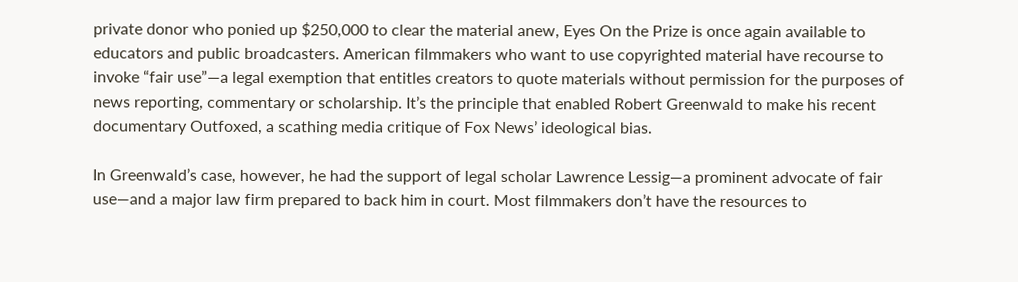private donor who ponied up $250,000 to clear the material anew, Eyes On the Prize is once again available to educators and public broadcasters. American filmmakers who want to use copyrighted material have recourse to invoke “fair use”—a legal exemption that entitles creators to quote materials without permission for the purposes of news reporting, commentary or scholarship. It’s the principle that enabled Robert Greenwald to make his recent documentary Outfoxed, a scathing media critique of Fox News’ ideological bias.

In Greenwald’s case, however, he had the support of legal scholar Lawrence Lessig—a prominent advocate of fair use—and a major law firm prepared to back him in court. Most filmmakers don’t have the resources to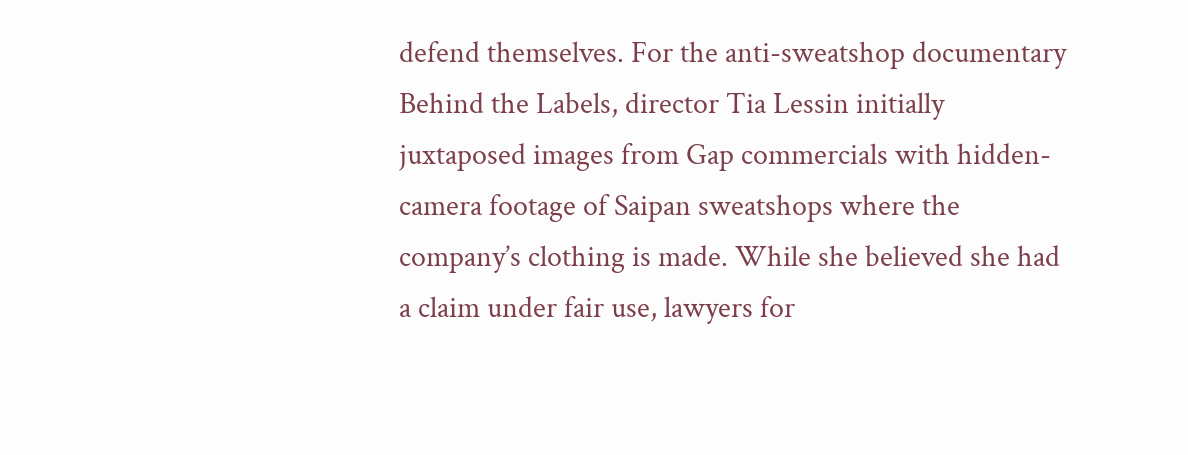defend themselves. For the anti-sweatshop documentary Behind the Labels, director Tia Lessin initially juxtaposed images from Gap commercials with hidden-camera footage of Saipan sweatshops where the company’s clothing is made. While she believed she had a claim under fair use, lawyers for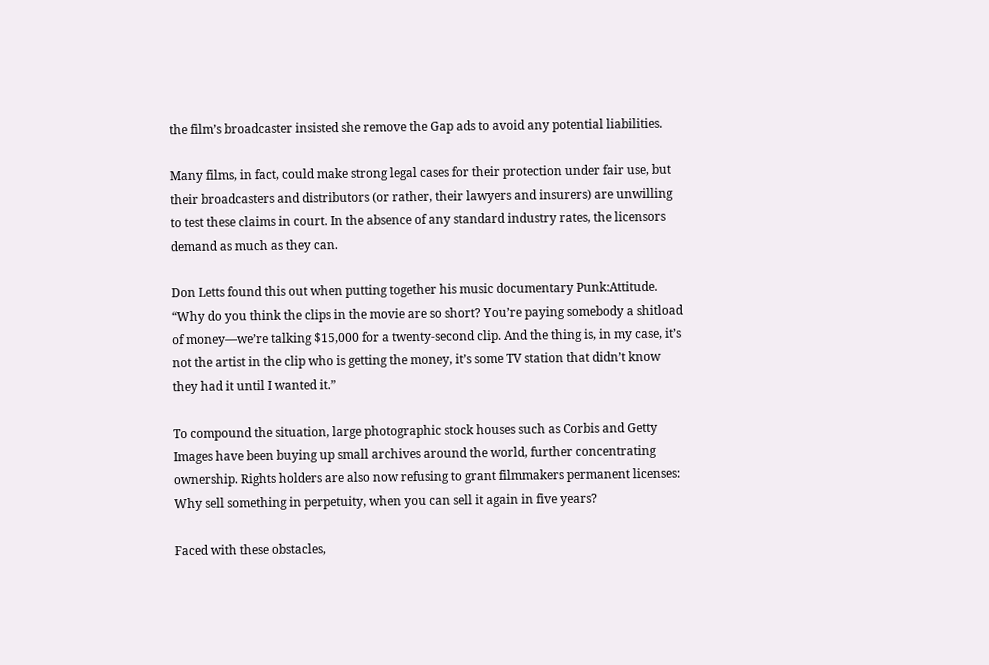the film’s broadcaster insisted she remove the Gap ads to avoid any potential liabilities.

Many films, in fact, could make strong legal cases for their protection under fair use, but their broadcasters and distributors (or rather, their lawyers and insurers) are unwilling to test these claims in court. In the absence of any standard industry rates, the licensors demand as much as they can.

Don Letts found this out when putting together his music documentary Punk:Attitude. “Why do you think the clips in the movie are so short? You’re paying somebody a shitload of money—we’re talking $15,000 for a twenty-second clip. And the thing is, in my case, it’s not the artist in the clip who is getting the money, it’s some TV station that didn’t know they had it until I wanted it.”

To compound the situation, large photographic stock houses such as Corbis and Getty Images have been buying up small archives around the world, further concentrating ownership. Rights holders are also now refusing to grant filmmakers permanent licenses: Why sell something in perpetuity, when you can sell it again in five years?

Faced with these obstacles,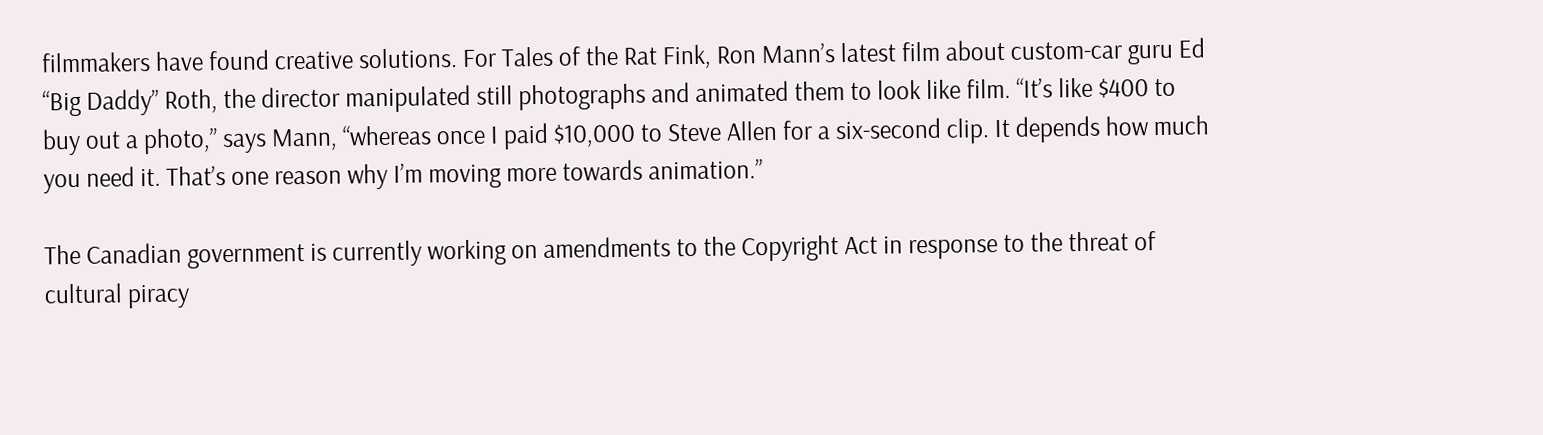filmmakers have found creative solutions. For Tales of the Rat Fink, Ron Mann’s latest film about custom-car guru Ed “Big Daddy” Roth, the director manipulated still photographs and animated them to look like film. “It’s like $400 to buy out a photo,” says Mann, “whereas once I paid $10,000 to Steve Allen for a six-second clip. It depends how much you need it. That’s one reason why I’m moving more towards animation.”

The Canadian government is currently working on amendments to the Copyright Act in response to the threat of cultural piracy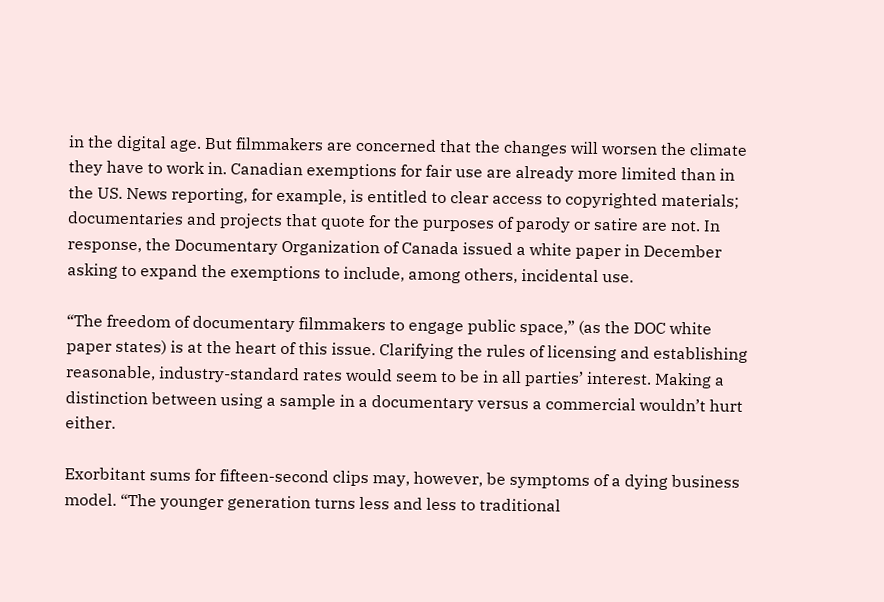in the digital age. But filmmakers are concerned that the changes will worsen the climate they have to work in. Canadian exemptions for fair use are already more limited than in the US. News reporting, for example, is entitled to clear access to copyrighted materials; documentaries and projects that quote for the purposes of parody or satire are not. In response, the Documentary Organization of Canada issued a white paper in December asking to expand the exemptions to include, among others, incidental use.

“The freedom of documentary filmmakers to engage public space,” (as the DOC white paper states) is at the heart of this issue. Clarifying the rules of licensing and establishing reasonable, industry-standard rates would seem to be in all parties’ interest. Making a distinction between using a sample in a documentary versus a commercial wouldn’t hurt either.

Exorbitant sums for fifteen-second clips may, however, be symptoms of a dying business model. “The younger generation turns less and less to traditional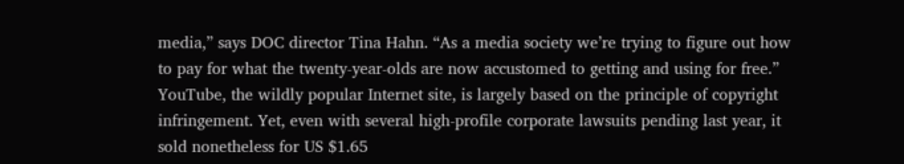media,” says DOC director Tina Hahn. “As a media society we’re trying to figure out how to pay for what the twenty-year-olds are now accustomed to getting and using for free.” YouTube, the wildly popular Internet site, is largely based on the principle of copyright infringement. Yet, even with several high-profile corporate lawsuits pending last year, it sold nonetheless for US $1.65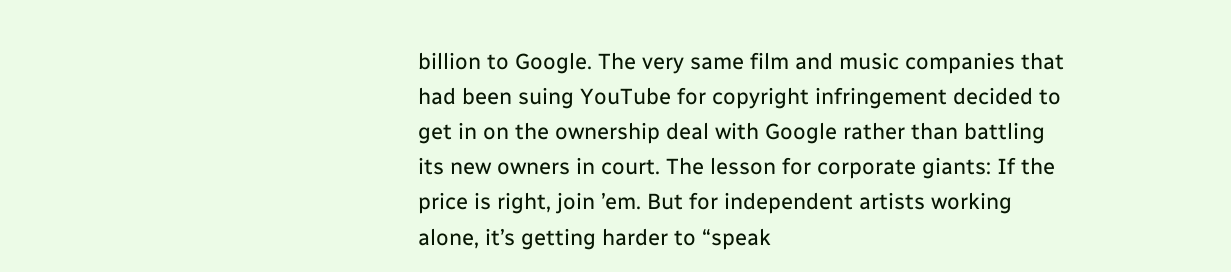billion to Google. The very same film and music companies that had been suing YouTube for copyright infringement decided to get in on the ownership deal with Google rather than battling its new owners in court. The lesson for corporate giants: If the price is right, join ’em. But for independent artists working alone, it’s getting harder to “speak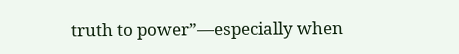truth to power”—especially when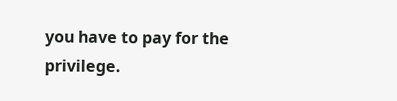you have to pay for the privilege.